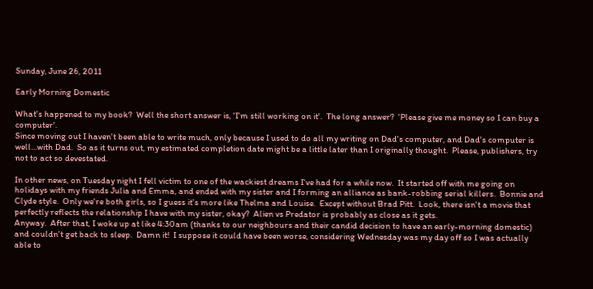Sunday, June 26, 2011

Early Morning Domestic

What's happened to my book?  Well the short answer is, 'I'm still working on it'.  The long answer?  'Please give me money so I can buy a computer'.
Since moving out I haven't been able to write much, only because I used to do all my writing on Dad's computer, and Dad's computer is well...with Dad.  So as it turns out, my estimated completion date might be a little later than I originally thought.  Please, publishers, try not to act so devestated.

In other news, on Tuesday night I fell victim to one of the wackiest dreams I've had for a while now.  It started off with me going on holidays with my friends Julia and Emma, and ended with my sister and I forming an alliance as bank-robbing serial killers.  Bonnie and Clyde style.  Only we're both girls, so I guess it's more like Thelma and Louise.  Except without Brad Pitt.  Look, there isn't a movie that perfectly reflects the relationship I have with my sister, okay?  Alien vs Predator is probably as close as it gets.
Anyway.  After that, I woke up at like 4:30am (thanks to our neighbours and their candid decision to have an early-morning domestic) and couldn't get back to sleep.  Damn it!  I suppose it could have been worse, considering Wednesday was my day off so I was actually able to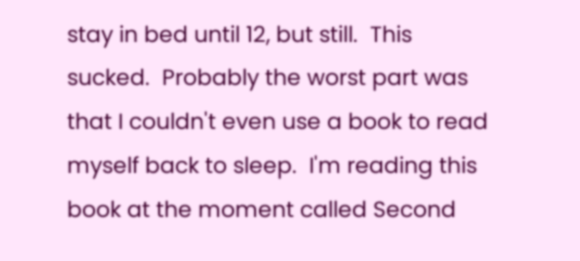stay in bed until 12, but still.  This sucked.  Probably the worst part was that I couldn't even use a book to read myself back to sleep.  I'm reading this book at the moment called Second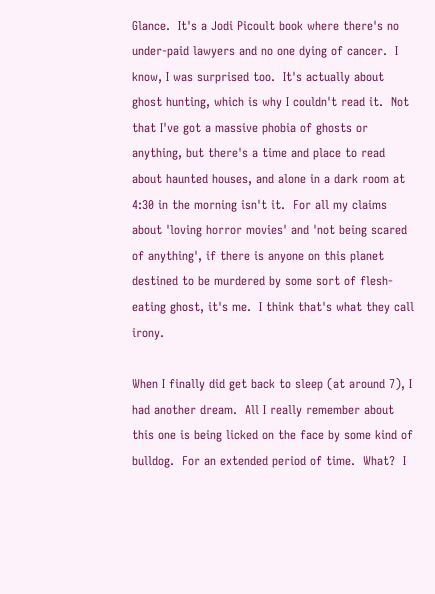Glance.  It's a Jodi Picoult book where there's no under-paid lawyers and no one dying of cancer.  I know, I was surprised too.  It's actually about ghost hunting, which is why I couldn't read it.  Not that I've got a massive phobia of ghosts or anything, but there's a time and place to read about haunted houses, and alone in a dark room at 4:30 in the morning isn't it.  For all my claims about 'loving horror movies' and 'not being scared of anything', if there is anyone on this planet destined to be murdered by some sort of flesh-eating ghost, it's me.  I think that's what they call irony.

When I finally did get back to sleep (at around 7), I had another dream.  All I really remember about this one is being licked on the face by some kind of bulldog.  For an extended period of time.  What?  I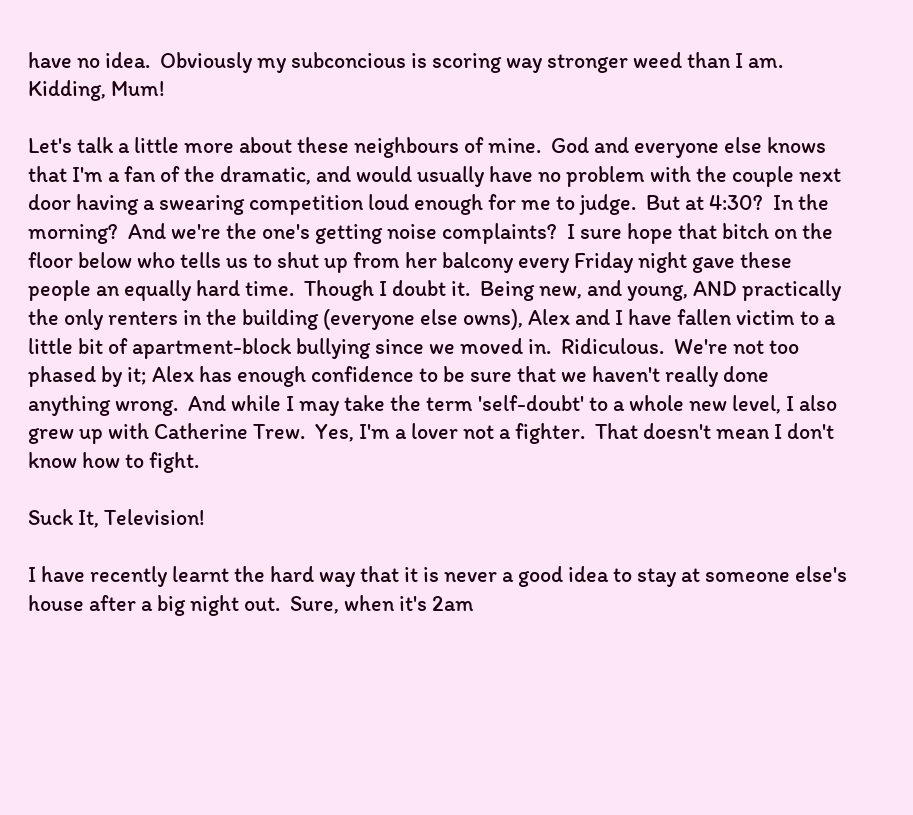have no idea.  Obviously my subconcious is scoring way stronger weed than I am.  Kidding, Mum!

Let's talk a little more about these neighbours of mine.  God and everyone else knows that I'm a fan of the dramatic, and would usually have no problem with the couple next door having a swearing competition loud enough for me to judge.  But at 4:30?  In the morning?  And we're the one's getting noise complaints?  I sure hope that bitch on the floor below who tells us to shut up from her balcony every Friday night gave these people an equally hard time.  Though I doubt it.  Being new, and young, AND practically the only renters in the building (everyone else owns), Alex and I have fallen victim to a little bit of apartment-block bullying since we moved in.  Ridiculous.  We're not too phased by it; Alex has enough confidence to be sure that we haven't really done anything wrong.  And while I may take the term 'self-doubt' to a whole new level, I also grew up with Catherine Trew.  Yes, I'm a lover not a fighter.  That doesn't mean I don't know how to fight.

Suck It, Television!

I have recently learnt the hard way that it is never a good idea to stay at someone else's house after a big night out.  Sure, when it's 2am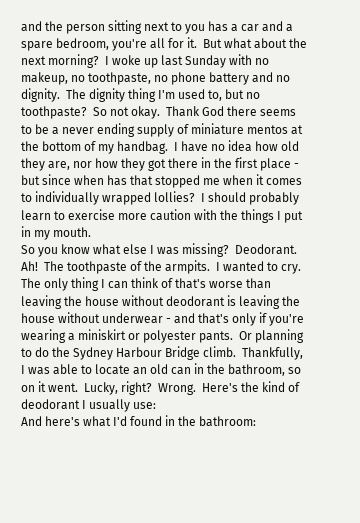and the person sitting next to you has a car and a spare bedroom, you're all for it.  But what about the next morning?  I woke up last Sunday with no makeup, no toothpaste, no phone battery and no dignity.  The dignity thing I'm used to, but no toothpaste?  So not okay.  Thank God there seems to be a never ending supply of miniature mentos at the bottom of my handbag.  I have no idea how old they are, nor how they got there in the first place - but since when has that stopped me when it comes to individually wrapped lollies?  I should probably learn to exercise more caution with the things I put in my mouth.
So you know what else I was missing?  Deodorant.  Ah!  The toothpaste of the armpits.  I wanted to cry.  The only thing I can think of that's worse than leaving the house without deodorant is leaving the house without underwear - and that's only if you're wearing a miniskirt or polyester pants.  Or planning to do the Sydney Harbour Bridge climb.  Thankfully, I was able to locate an old can in the bathroom, so on it went.  Lucky, right?  Wrong.  Here's the kind of deodorant I usually use:
And here's what I'd found in the bathroom: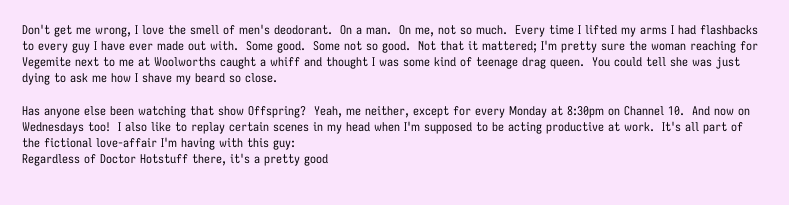Don't get me wrong, I love the smell of men's deodorant.  On a man.  On me, not so much.  Every time I lifted my arms I had flashbacks to every guy I have ever made out with.  Some good.  Some not so good.  Not that it mattered; I'm pretty sure the woman reaching for Vegemite next to me at Woolworths caught a whiff and thought I was some kind of teenage drag queen.  You could tell she was just dying to ask me how I shave my beard so close.

Has anyone else been watching that show Offspring?  Yeah, me neither, except for every Monday at 8:30pm on Channel 10.  And now on Wednesdays too!  I also like to replay certain scenes in my head when I'm supposed to be acting productive at work.  It's all part of the fictional love-affair I'm having with this guy:
Regardless of Doctor Hotstuff there, it's a pretty good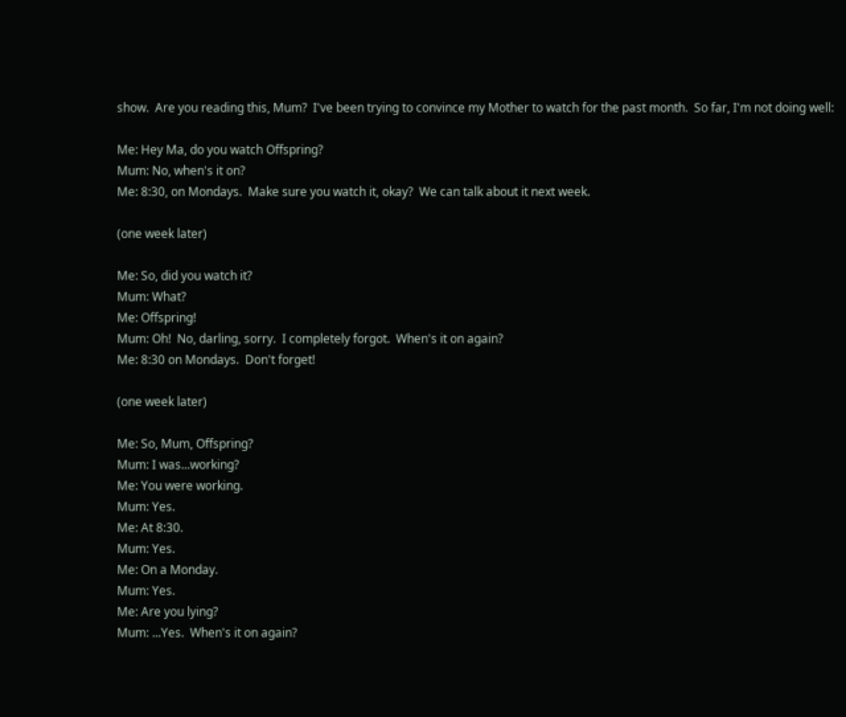show.  Are you reading this, Mum?  I've been trying to convince my Mother to watch for the past month.  So far, I'm not doing well:

Me: Hey Ma, do you watch Offspring?
Mum: No, when's it on?
Me: 8:30, on Mondays.  Make sure you watch it, okay?  We can talk about it next week.

(one week later)

Me: So, did you watch it?
Mum: What?
Me: Offspring!
Mum: Oh!  No, darling, sorry.  I completely forgot.  When's it on again?
Me: 8:30 on Mondays.  Don't forget!

(one week later)

Me: So, Mum, Offspring?
Mum: I was...working?
Me: You were working.
Mum: Yes.
Me: At 8:30.
Mum: Yes.
Me: On a Monday.
Mum: Yes.
Me: Are you lying?
Mum: ...Yes.  When's it on again?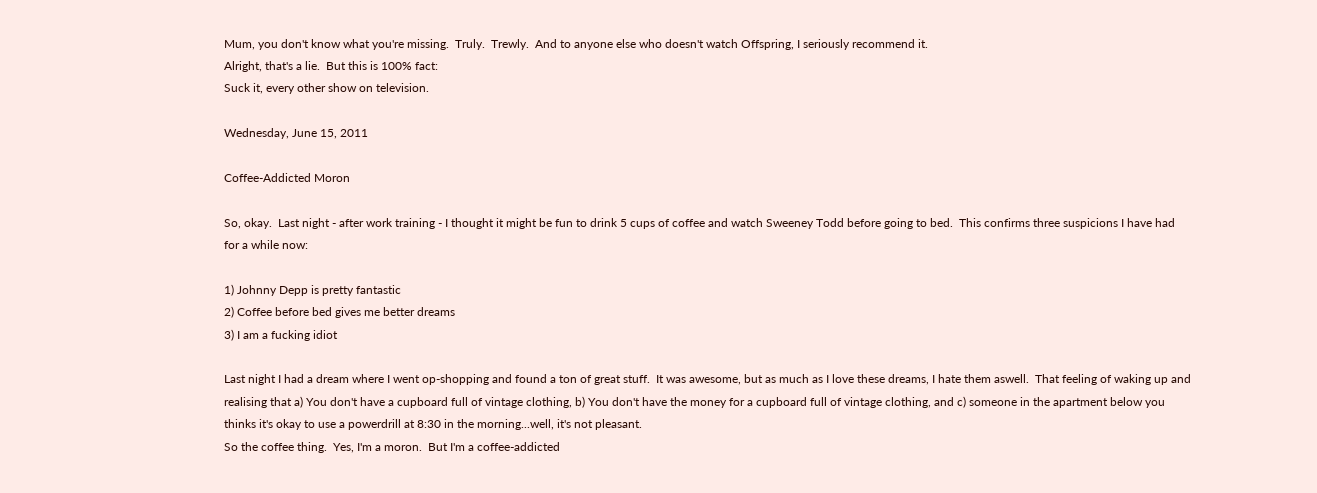Mum, you don't know what you're missing.  Truly.  Trewly.  And to anyone else who doesn't watch Offspring, I seriously recommend it.
Alright, that's a lie.  But this is 100% fact:
Suck it, every other show on television.

Wednesday, June 15, 2011

Coffee-Addicted Moron

So, okay.  Last night - after work training - I thought it might be fun to drink 5 cups of coffee and watch Sweeney Todd before going to bed.  This confirms three suspicions I have had for a while now:

1) Johnny Depp is pretty fantastic
2) Coffee before bed gives me better dreams
3) I am a fucking idiot

Last night I had a dream where I went op-shopping and found a ton of great stuff.  It was awesome, but as much as I love these dreams, I hate them aswell.  That feeling of waking up and realising that a) You don't have a cupboard full of vintage clothing, b) You don't have the money for a cupboard full of vintage clothing, and c) someone in the apartment below you thinks it's okay to use a powerdrill at 8:30 in the morning...well, it's not pleasant.
So the coffee thing.  Yes, I'm a moron.  But I'm a coffee-addicted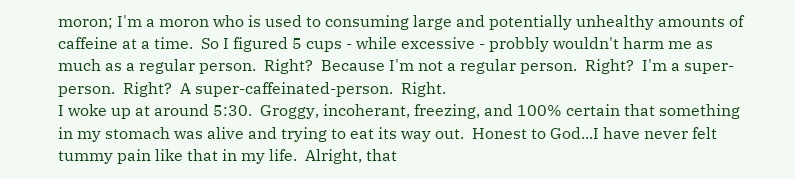moron; I'm a moron who is used to consuming large and potentially unhealthy amounts of caffeine at a time.  So I figured 5 cups - while excessive - probbly wouldn't harm me as much as a regular person.  Right?  Because I'm not a regular person.  Right?  I'm a super-person.  Right?  A super-caffeinated-person.  Right.
I woke up at around 5:30.  Groggy, incoherant, freezing, and 100% certain that something in my stomach was alive and trying to eat its way out.  Honest to God...I have never felt tummy pain like that in my life.  Alright, that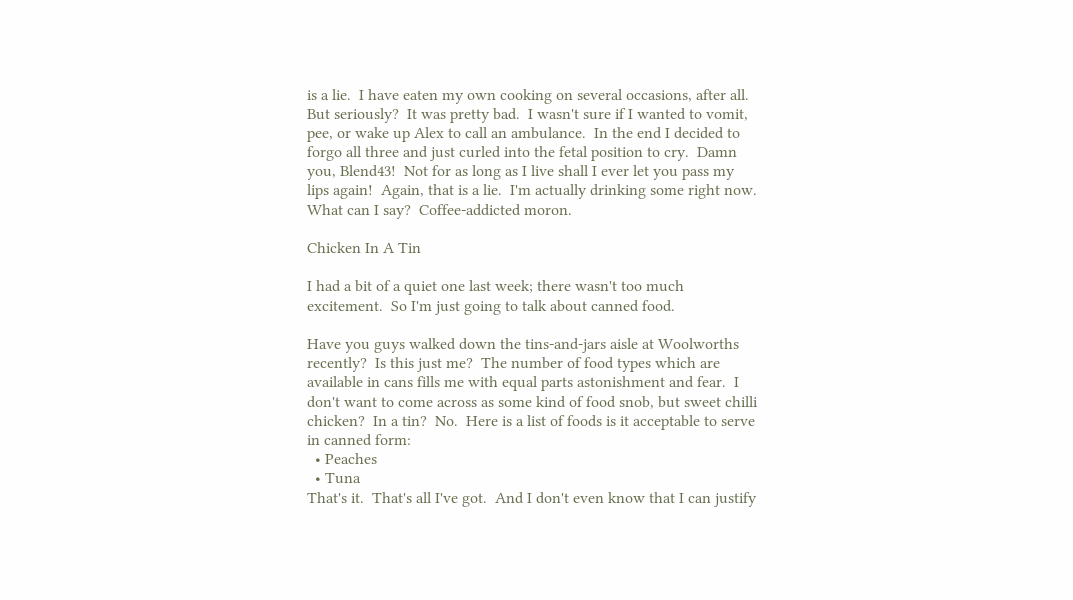is a lie.  I have eaten my own cooking on several occasions, after all.  But seriously?  It was pretty bad.  I wasn't sure if I wanted to vomit, pee, or wake up Alex to call an ambulance.  In the end I decided to forgo all three and just curled into the fetal position to cry.  Damn you, Blend43!  Not for as long as I live shall I ever let you pass my lips again!  Again, that is a lie.  I'm actually drinking some right now.  What can I say?  Coffee-addicted moron.

Chicken In A Tin

I had a bit of a quiet one last week; there wasn't too much excitement.  So I'm just going to talk about canned food.

Have you guys walked down the tins-and-jars aisle at Woolworths recently?  Is this just me?  The number of food types which are available in cans fills me with equal parts astonishment and fear.  I don't want to come across as some kind of food snob, but sweet chilli chicken?  In a tin?  No.  Here is a list of foods is it acceptable to serve in canned form:
  • Peaches
  • Tuna
That's it.  That's all I've got.  And I don't even know that I can justify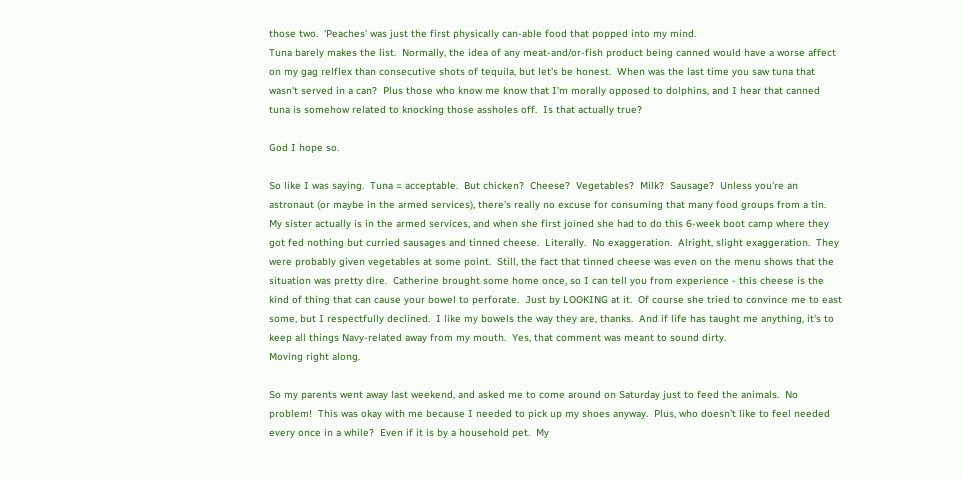those two.  'Peaches' was just the first physically can-able food that popped into my mind.
Tuna barely makes the list.  Normally, the idea of any meat-and/or-fish product being canned would have a worse affect on my gag relflex than consecutive shots of tequila, but let's be honest.  When was the last time you saw tuna that wasn't served in a can?  Plus those who know me know that I'm morally opposed to dolphins, and I hear that canned tuna is somehow related to knocking those assholes off.  Is that actually true?

God I hope so.

So like I was saying.  Tuna = acceptable.  But chicken?  Cheese?  Vegetables?  Milk?  Sausage?  Unless you're an astronaut (or maybe in the armed services), there's really no excuse for consuming that many food groups from a tin.  My sister actually is in the armed services, and when she first joined she had to do this 6-week boot camp where they got fed nothing but curried sausages and tinned cheese.  Literally.  No exaggeration.  Alright, slight exaggeration.  They were probably given vegetables at some point.  Still, the fact that tinned cheese was even on the menu shows that the situation was pretty dire.  Catherine brought some home once, so I can tell you from experience - this cheese is the kind of thing that can cause your bowel to perforate.  Just by LOOKING at it.  Of course she tried to convince me to east some, but I respectfully declined.  I like my bowels the way they are, thanks.  And if life has taught me anything, it's to keep all things Navy-related away from my mouth.  Yes, that comment was meant to sound dirty.
Moving right along.

So my parents went away last weekend, and asked me to come around on Saturday just to feed the animals.  No problem!  This was okay with me because I needed to pick up my shoes anyway.  Plus, who doesn't like to feel needed every once in a while?  Even if it is by a household pet.  My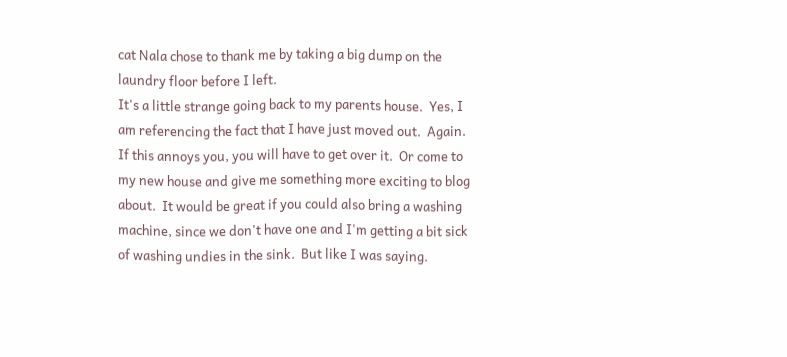cat Nala chose to thank me by taking a big dump on the laundry floor before I left.
It's a little strange going back to my parents house.  Yes, I am referencing the fact that I have just moved out.  Again.  If this annoys you, you will have to get over it.  Or come to my new house and give me something more exciting to blog about.  It would be great if you could also bring a washing machine, since we don't have one and I'm getting a bit sick of washing undies in the sink.  But like I was saying.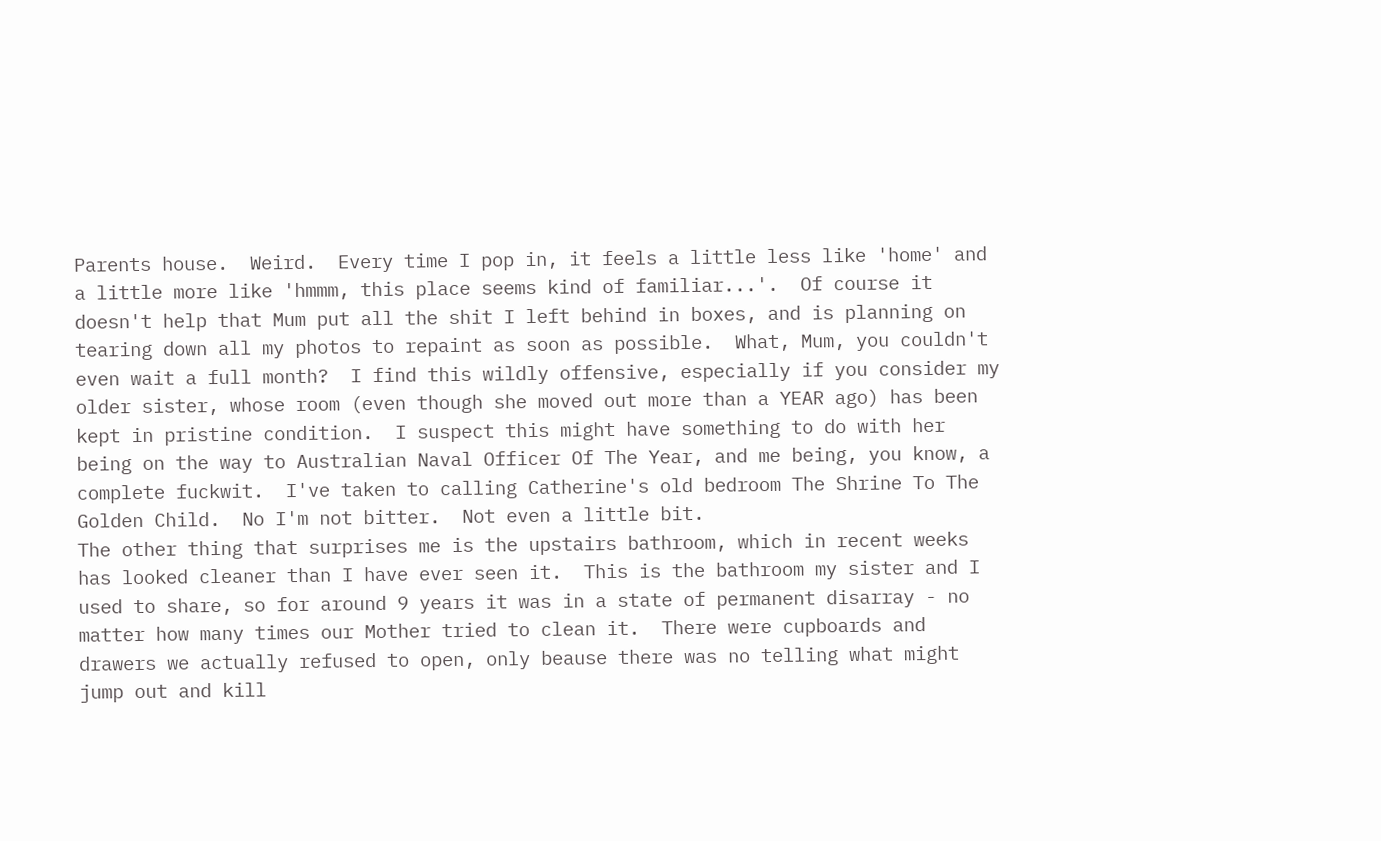Parents house.  Weird.  Every time I pop in, it feels a little less like 'home' and a little more like 'hmmm, this place seems kind of familiar...'.  Of course it doesn't help that Mum put all the shit I left behind in boxes, and is planning on tearing down all my photos to repaint as soon as possible.  What, Mum, you couldn't even wait a full month?  I find this wildly offensive, especially if you consider my older sister, whose room (even though she moved out more than a YEAR ago) has been kept in pristine condition.  I suspect this might have something to do with her being on the way to Australian Naval Officer Of The Year, and me being, you know, a complete fuckwit.  I've taken to calling Catherine's old bedroom The Shrine To The Golden Child.  No I'm not bitter.  Not even a little bit.
The other thing that surprises me is the upstairs bathroom, which in recent weeks has looked cleaner than I have ever seen it.  This is the bathroom my sister and I used to share, so for around 9 years it was in a state of permanent disarray - no matter how many times our Mother tried to clean it.  There were cupboards and drawers we actually refused to open, only beause there was no telling what might jump out and kill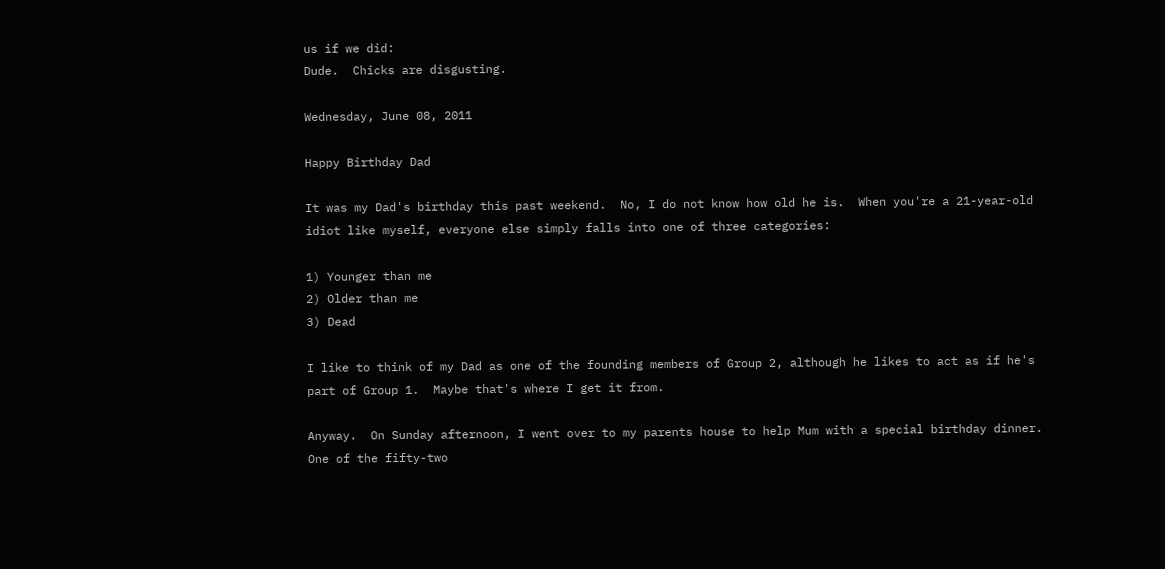us if we did:
Dude.  Chicks are disgusting.

Wednesday, June 08, 2011

Happy Birthday Dad

It was my Dad's birthday this past weekend.  No, I do not know how old he is.  When you're a 21-year-old idiot like myself, everyone else simply falls into one of three categories:

1) Younger than me
2) Older than me
3) Dead

I like to think of my Dad as one of the founding members of Group 2, although he likes to act as if he's part of Group 1.  Maybe that's where I get it from.

Anyway.  On Sunday afternoon, I went over to my parents house to help Mum with a special birthday dinner.  One of the fifty-two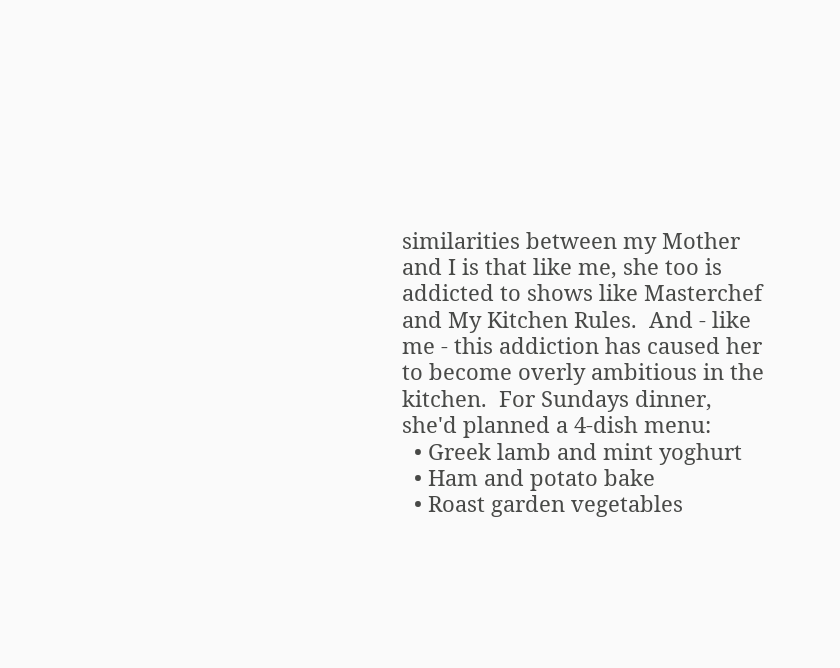similarities between my Mother and I is that like me, she too is addicted to shows like Masterchef and My Kitchen Rules.  And - like me - this addiction has caused her to become overly ambitious in the kitchen.  For Sundays dinner, she'd planned a 4-dish menu:
  • Greek lamb and mint yoghurt
  • Ham and potato bake
  • Roast garden vegetables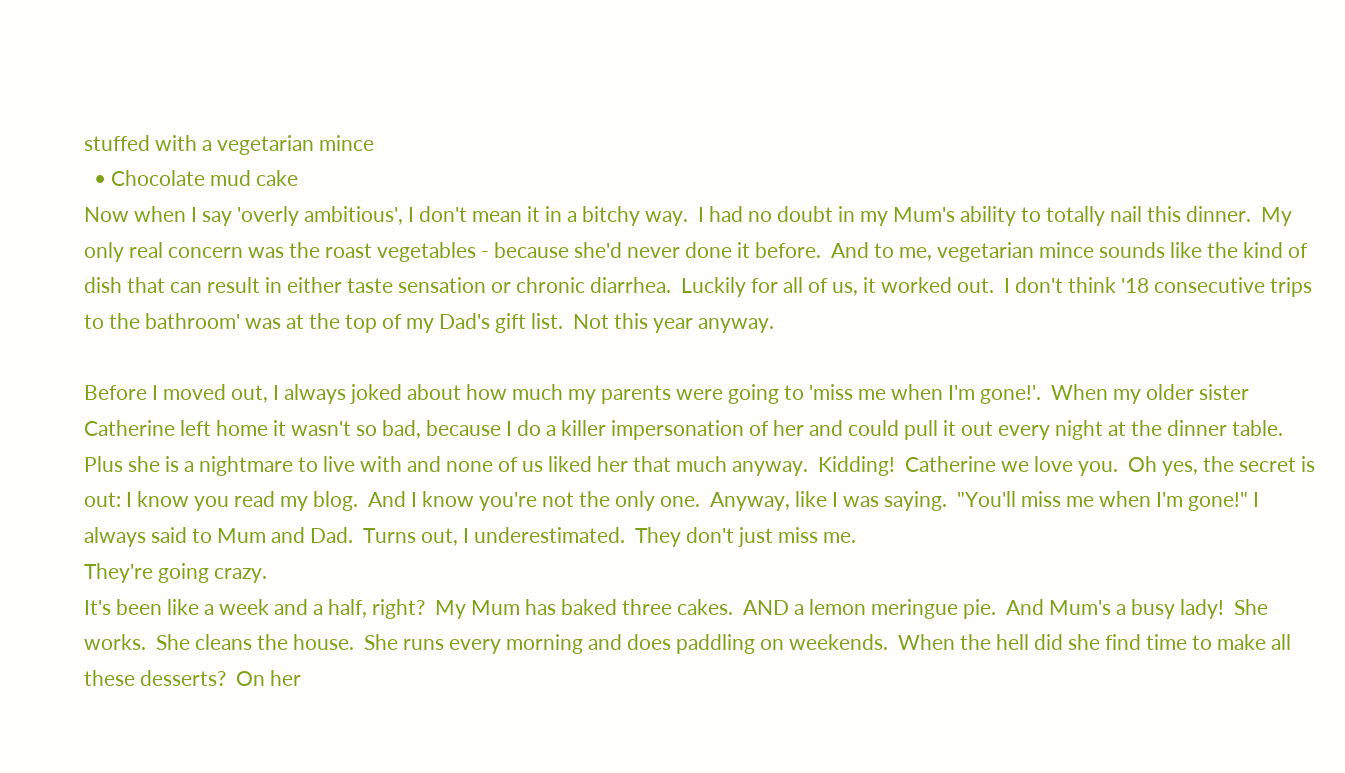stuffed with a vegetarian mince
  • Chocolate mud cake
Now when I say 'overly ambitious', I don't mean it in a bitchy way.  I had no doubt in my Mum's ability to totally nail this dinner.  My only real concern was the roast vegetables - because she'd never done it before.  And to me, vegetarian mince sounds like the kind of dish that can result in either taste sensation or chronic diarrhea.  Luckily for all of us, it worked out.  I don't think '18 consecutive trips to the bathroom' was at the top of my Dad's gift list.  Not this year anyway.

Before I moved out, I always joked about how much my parents were going to 'miss me when I'm gone!'.  When my older sister Catherine left home it wasn't so bad, because I do a killer impersonation of her and could pull it out every night at the dinner table.  Plus she is a nightmare to live with and none of us liked her that much anyway.  Kidding!  Catherine we love you.  Oh yes, the secret is out: I know you read my blog.  And I know you're not the only one.  Anyway, like I was saying.  "You'll miss me when I'm gone!" I always said to Mum and Dad.  Turns out, I underestimated.  They don't just miss me.
They're going crazy.
It's been like a week and a half, right?  My Mum has baked three cakes.  AND a lemon meringue pie.  And Mum's a busy lady!  She works.  She cleans the house.  She runs every morning and does paddling on weekends.  When the hell did she find time to make all these desserts?  On her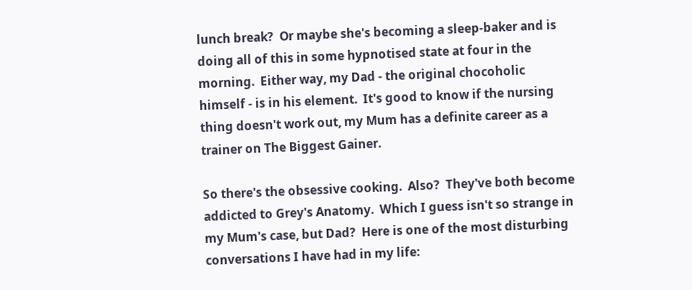lunch break?  Or maybe she's becoming a sleep-baker and is doing all of this in some hypnotised state at four in the morning.  Either way, my Dad - the original chocoholic himself - is in his element.  It's good to know if the nursing thing doesn't work out, my Mum has a definite career as a trainer on The Biggest Gainer.

So there's the obsessive cooking.  Also?  They've both become addicted to Grey's Anatomy.  Which I guess isn't so strange in my Mum's case, but Dad?  Here is one of the most disturbing conversations I have had in my life: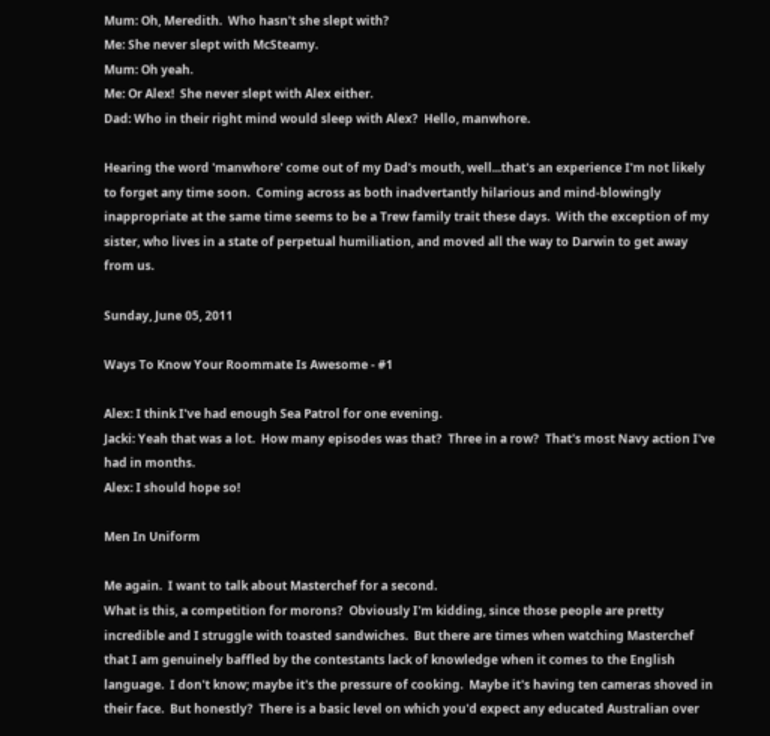Mum: Oh, Meredith.  Who hasn't she slept with?
Me: She never slept with McSteamy.
Mum: Oh yeah.
Me: Or Alex!  She never slept with Alex either.
Dad: Who in their right mind would sleep with Alex?  Hello, manwhore.

Hearing the word 'manwhore' come out of my Dad's mouth, well...that's an experience I'm not likely to forget any time soon.  Coming across as both inadvertantly hilarious and mind-blowingly inappropriate at the same time seems to be a Trew family trait these days.  With the exception of my sister, who lives in a state of perpetual humiliation, and moved all the way to Darwin to get away from us.

Sunday, June 05, 2011

Ways To Know Your Roommate Is Awesome - #1

Alex: I think I've had enough Sea Patrol for one evening.
Jacki: Yeah that was a lot.  How many episodes was that?  Three in a row?  That's most Navy action I've had in months.
Alex: I should hope so!

Men In Uniform

Me again.  I want to talk about Masterchef for a second.
What is this, a competition for morons?  Obviously I'm kidding, since those people are pretty incredible and I struggle with toasted sandwiches.  But there are times when watching Masterchef that I am genuinely baffled by the contestants lack of knowledge when it comes to the English language.  I don't know; maybe it's the pressure of cooking.  Maybe it's having ten cameras shoved in their face.  But honestly?  There is a basic level on which you'd expect any educated Australian over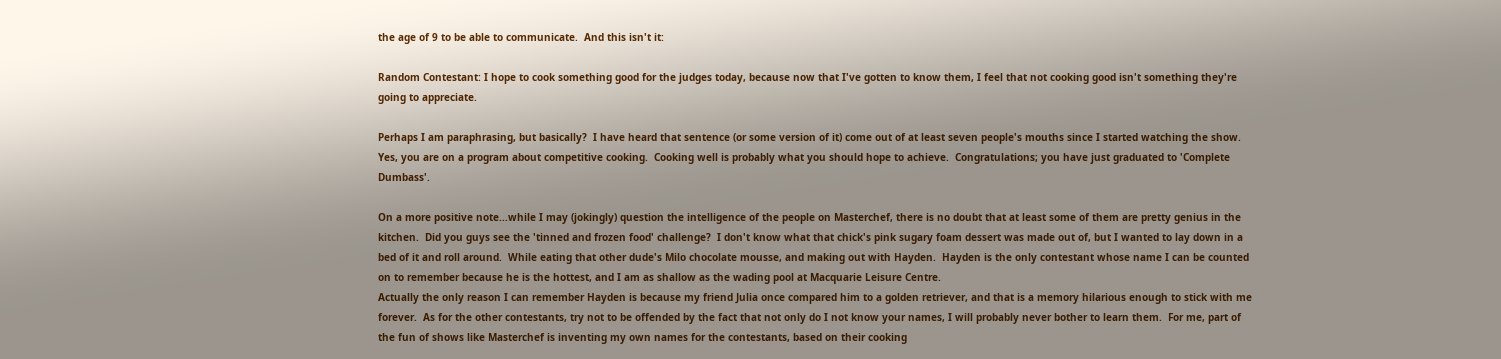the age of 9 to be able to communicate.  And this isn't it:

Random Contestant: I hope to cook something good for the judges today, because now that I've gotten to know them, I feel that not cooking good isn't something they're going to appreciate.

Perhaps I am paraphrasing, but basically?  I have heard that sentence (or some version of it) come out of at least seven people's mouths since I started watching the show.  Yes, you are on a program about competitive cooking.  Cooking well is probably what you should hope to achieve.  Congratulations; you have just graduated to 'Complete Dumbass'.

On a more positive note...while I may (jokingly) question the intelligence of the people on Masterchef, there is no doubt that at least some of them are pretty genius in the kitchen.  Did you guys see the 'tinned and frozen food' challenge?  I don't know what that chick's pink sugary foam dessert was made out of, but I wanted to lay down in a bed of it and roll around.  While eating that other dude's Milo chocolate mousse, and making out with Hayden.  Hayden is the only contestant whose name I can be counted on to remember because he is the hottest, and I am as shallow as the wading pool at Macquarie Leisure Centre.
Actually the only reason I can remember Hayden is because my friend Julia once compared him to a golden retriever, and that is a memory hilarious enough to stick with me forever.  As for the other contestants, try not to be offended by the fact that not only do I not know your names, I will probably never bother to learn them.  For me, part of the fun of shows like Masterchef is inventing my own names for the contestants, based on their cooking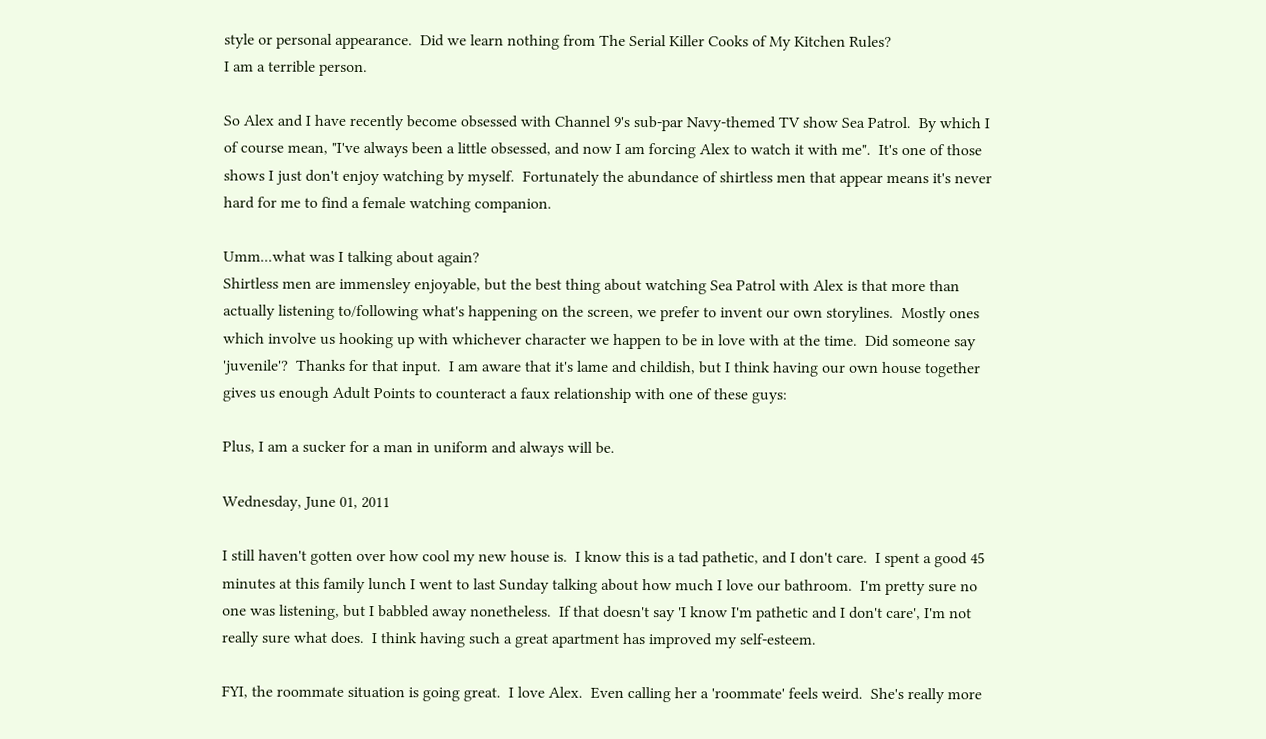style or personal appearance.  Did we learn nothing from The Serial Killer Cooks of My Kitchen Rules?
I am a terrible person.

So Alex and I have recently become obsessed with Channel 9's sub-par Navy-themed TV show Sea Patrol.  By which I of course mean, "I've always been a little obsessed, and now I am forcing Alex to watch it with me".  It's one of those shows I just don't enjoy watching by myself.  Fortunately the abundance of shirtless men that appear means it's never hard for me to find a female watching companion.

Umm...what was I talking about again?
Shirtless men are immensley enjoyable, but the best thing about watching Sea Patrol with Alex is that more than actually listening to/following what's happening on the screen, we prefer to invent our own storylines.  Mostly ones which involve us hooking up with whichever character we happen to be in love with at the time.  Did someone say 'juvenile'?  Thanks for that input.  I am aware that it's lame and childish, but I think having our own house together gives us enough Adult Points to counteract a faux relationship with one of these guys:

Plus, I am a sucker for a man in uniform and always will be.

Wednesday, June 01, 2011

I still haven't gotten over how cool my new house is.  I know this is a tad pathetic, and I don't care.  I spent a good 45 minutes at this family lunch I went to last Sunday talking about how much I love our bathroom.  I'm pretty sure no one was listening, but I babbled away nonetheless.  If that doesn't say 'I know I'm pathetic and I don't care', I'm not really sure what does.  I think having such a great apartment has improved my self-esteem.

FYI, the roommate situation is going great.  I love Alex.  Even calling her a 'roommate' feels weird.  She's really more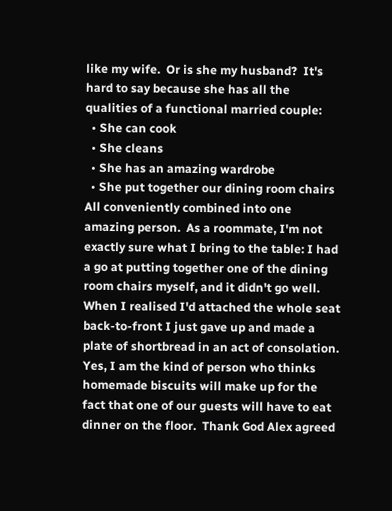like my wife.  Or is she my husband?  It's hard to say because she has all the qualities of a functional married couple:
  • She can cook
  • She cleans
  • She has an amazing wardrobe
  • She put together our dining room chairs
All conveniently combined into one amazing person.  As a roommate, I'm not exactly sure what I bring to the table: I had a go at putting together one of the dining room chairs myself, and it didn't go well.  When I realised I'd attached the whole seat back-to-front I just gave up and made a plate of shortbread in an act of consolation.  Yes, I am the kind of person who thinks homemade biscuits will make up for the fact that one of our guests will have to eat dinner on the floor.  Thank God Alex agreed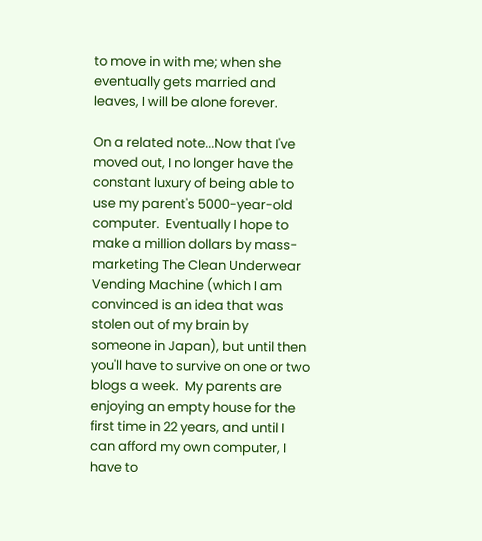to move in with me; when she eventually gets married and leaves, I will be alone forever.

On a related note...Now that I've moved out, I no longer have the constant luxury of being able to use my parent's 5000-year-old computer.  Eventually I hope to make a million dollars by mass-marketing The Clean Underwear Vending Machine (which I am convinced is an idea that was stolen out of my brain by someone in Japan), but until then you'll have to survive on one or two blogs a week.  My parents are enjoying an empty house for the first time in 22 years, and until I can afford my own computer, I have to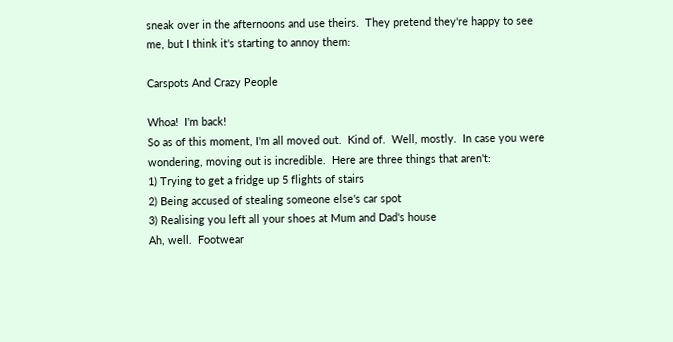sneak over in the afternoons and use theirs.  They pretend they're happy to see me, but I think it's starting to annoy them:

Carspots And Crazy People

Whoa!  I'm back!
So as of this moment, I'm all moved out.  Kind of.  Well, mostly.  In case you were wondering, moving out is incredible.  Here are three things that aren't:
1) Trying to get a fridge up 5 flights of stairs
2) Being accused of stealing someone else's car spot
3) Realising you left all your shoes at Mum and Dad's house
Ah, well.  Footwear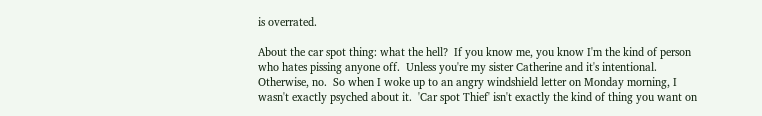is overrated.

About the car spot thing: what the hell?  If you know me, you know I'm the kind of person who hates pissing anyone off.  Unless you're my sister Catherine and it's intentional.  Otherwise, no.  So when I woke up to an angry windshield letter on Monday morning, I wasn't exactly psyched about it.  'Car spot Thief' isn't exactly the kind of thing you want on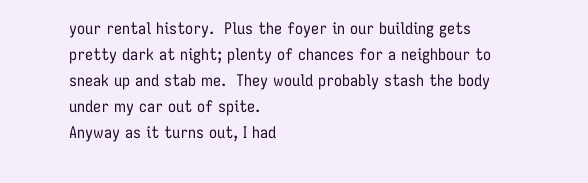your rental history.  Plus the foyer in our building gets pretty dark at night; plenty of chances for a neighbour to sneak up and stab me.  They would probably stash the body under my car out of spite.
Anyway as it turns out, I had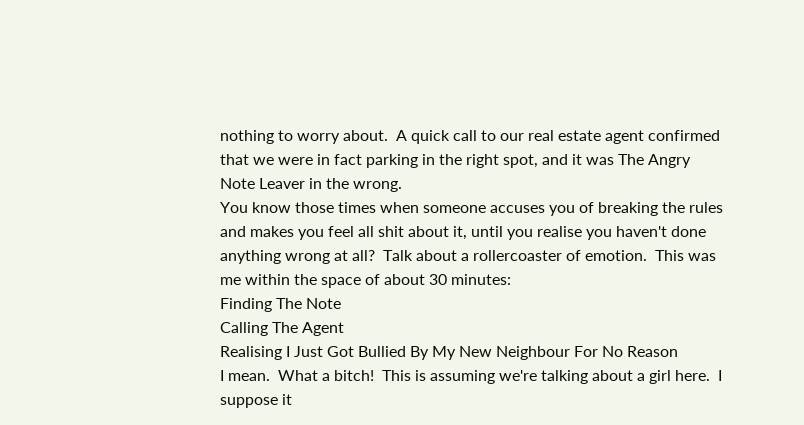nothing to worry about.  A quick call to our real estate agent confirmed that we were in fact parking in the right spot, and it was The Angry Note Leaver in the wrong.
You know those times when someone accuses you of breaking the rules and makes you feel all shit about it, until you realise you haven't done anything wrong at all?  Talk about a rollercoaster of emotion.  This was me within the space of about 30 minutes:
Finding The Note
Calling The Agent
Realising I Just Got Bullied By My New Neighbour For No Reason
I mean.  What a bitch!  This is assuming we're talking about a girl here.  I suppose it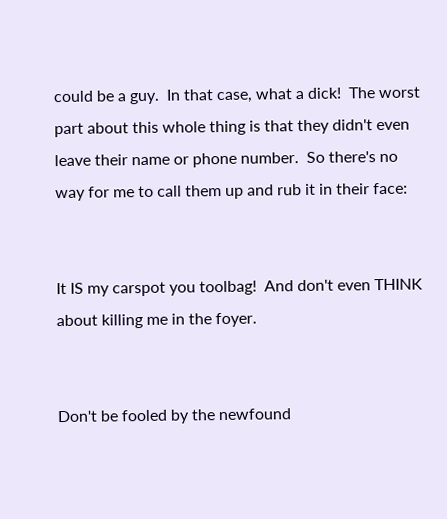could be a guy.  In that case, what a dick!  The worst part about this whole thing is that they didn't even leave their name or phone number.  So there's no way for me to call them up and rub it in their face:


It IS my carspot you toolbag!  And don't even THINK about killing me in the foyer.


Don't be fooled by the newfound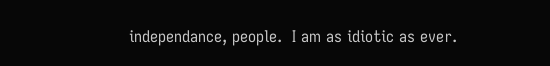independance, people.  I am as idiotic as ever.